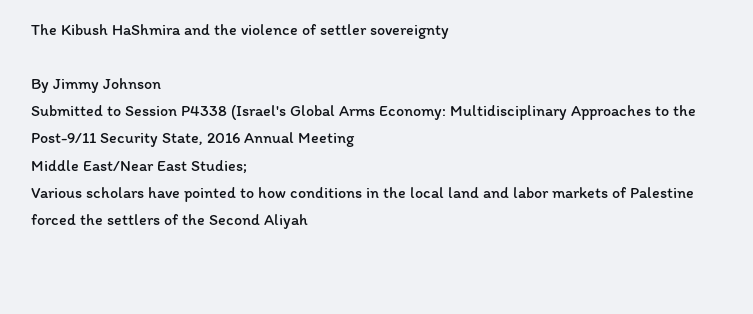The Kibush HaShmira and the violence of settler sovereignty

By Jimmy Johnson
Submitted to Session P4338 (Israel's Global Arms Economy: Multidisciplinary Approaches to the Post-9/11 Security State, 2016 Annual Meeting
Middle East/Near East Studies;
Various scholars have pointed to how conditions in the local land and labor markets of Palestine forced the settlers of the Second Aliyah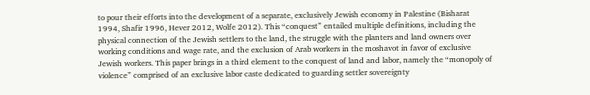to pour their efforts into the development of a separate, exclusively Jewish economy in Palestine (Bisharat 1994, Shafir 1996, Hever 2012, Wolfe 2012). This “conquest” entailed multiple definitions, including the physical connection of the Jewish settlers to the land, the struggle with the planters and land owners over working conditions and wage rate, and the exclusion of Arab workers in the moshavot in favor of exclusive Jewish workers. This paper brings in a third element to the conquest of land and labor, namely the “monopoly of violence” comprised of an exclusive labor caste dedicated to guarding settler sovereignty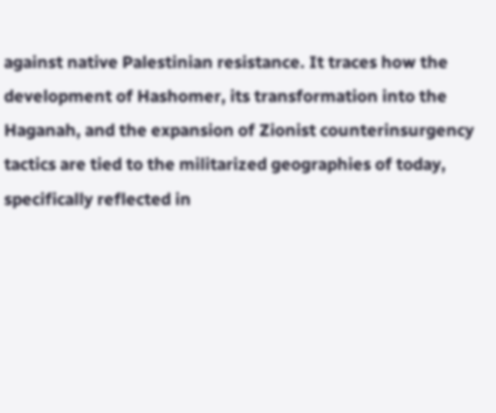against native Palestinian resistance. It traces how the development of Hashomer, its transformation into the Haganah, and the expansion of Zionist counterinsurgency tactics are tied to the militarized geographies of today, specifically reflected in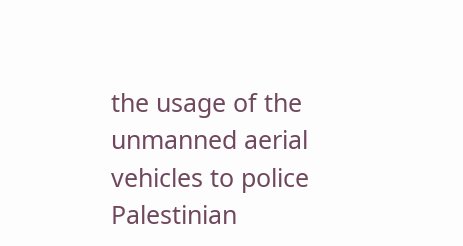the usage of the unmanned aerial vehicles to police Palestinian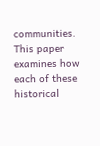communities. This paper examines how each of these historical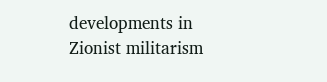developments in Zionist militarism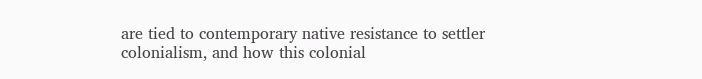are tied to contemporary native resistance to settler colonialism, and how this colonial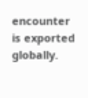encounter is exported globally.